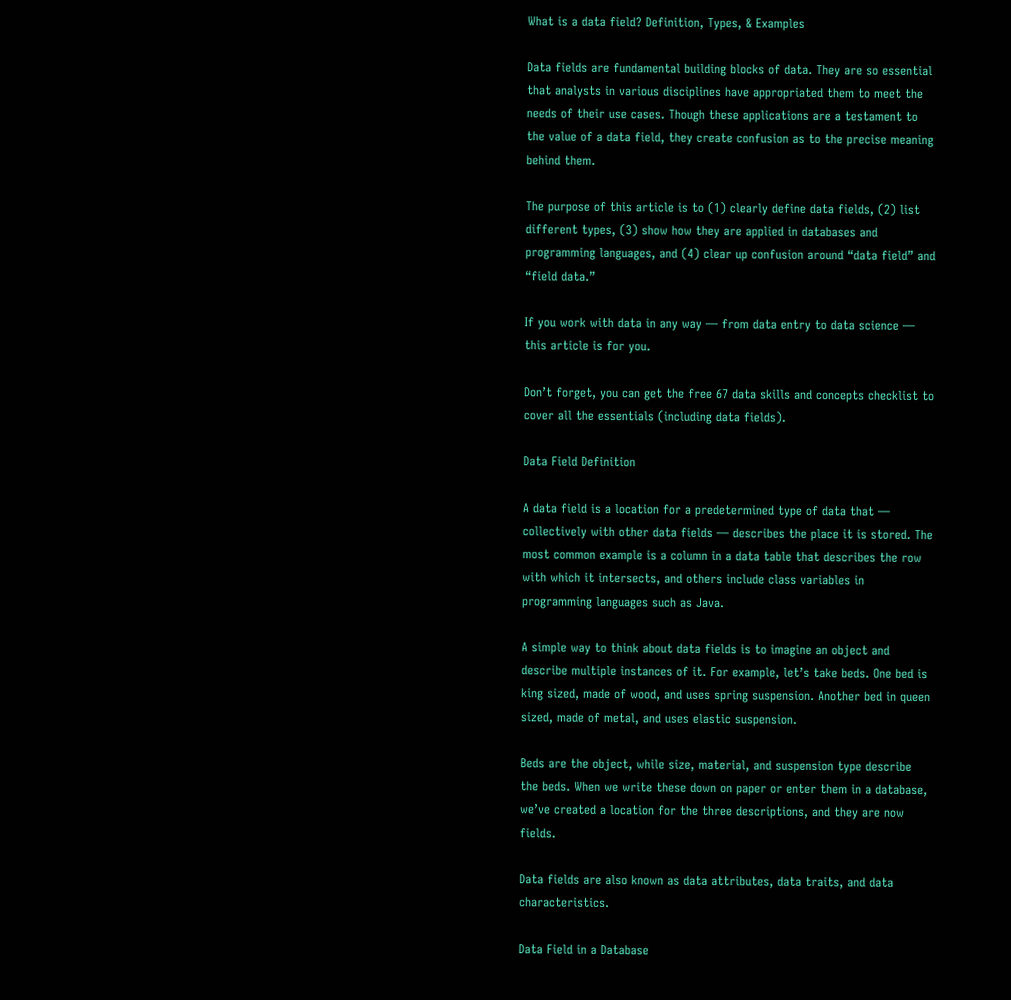What is a data field? Definition, Types, & Examples

Data fields are fundamental building blocks of data. They are so essential that analysts in various disciplines have appropriated them to meet the needs of their use cases. Though these applications are a testament to the value of a data field, they create confusion as to the precise meaning behind them.

The purpose of this article is to (1) clearly define data fields, (2) list different types, (3) show how they are applied in databases and programming languages, and (4) clear up confusion around “data field” and “field data.”

If you work with data in any way — from data entry to data science — this article is for you.

Don’t forget, you can get the free 67 data skills and concepts checklist to cover all the essentials (including data fields).

Data Field Definition

A data field is a location for a predetermined type of data that — collectively with other data fields — describes the place it is stored. The most common example is a column in a data table that describes the row with which it intersects, and others include class variables in programming languages such as Java.

A simple way to think about data fields is to imagine an object and describe multiple instances of it. For example, let’s take beds. One bed is king sized, made of wood, and uses spring suspension. Another bed in queen sized, made of metal, and uses elastic suspension.

Beds are the object, while size, material, and suspension type describe the beds. When we write these down on paper or enter them in a database, we’ve created a location for the three descriptions, and they are now fields.

Data fields are also known as data attributes, data traits, and data characteristics.

Data Field in a Database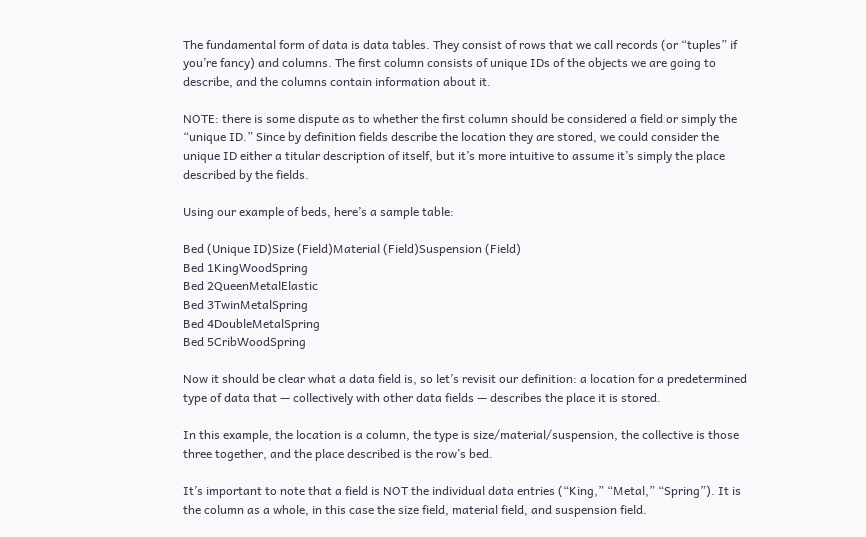The fundamental form of data is data tables. They consist of rows that we call records (or “tuples” if you’re fancy) and columns. The first column consists of unique IDs of the objects we are going to describe, and the columns contain information about it.

NOTE: there is some dispute as to whether the first column should be considered a field or simply the “unique ID.” Since by definition fields describe the location they are stored, we could consider the unique ID either a titular description of itself, but it’s more intuitive to assume it’s simply the place described by the fields.

Using our example of beds, here’s a sample table:

Bed (Unique ID)Size (Field)Material (Field)Suspension (Field)
Bed 1KingWoodSpring
Bed 2QueenMetalElastic
Bed 3TwinMetalSpring
Bed 4DoubleMetalSpring
Bed 5CribWoodSpring

Now it should be clear what a data field is, so let’s revisit our definition: a location for a predetermined type of data that — collectively with other data fields — describes the place it is stored.

In this example, the location is a column, the type is size/material/suspension, the collective is those three together, and the place described is the row’s bed.

It’s important to note that a field is NOT the individual data entries (“King,” “Metal,” “Spring”). It is the column as a whole, in this case the size field, material field, and suspension field.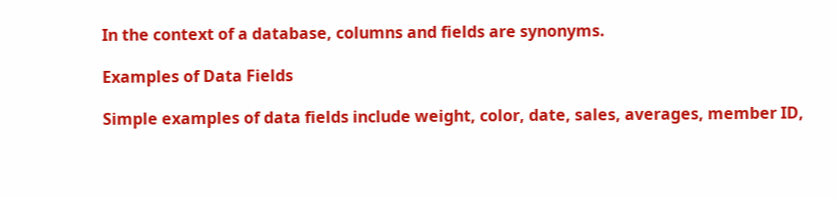In the context of a database, columns and fields are synonyms.

Examples of Data Fields

Simple examples of data fields include weight, color, date, sales, averages, member ID,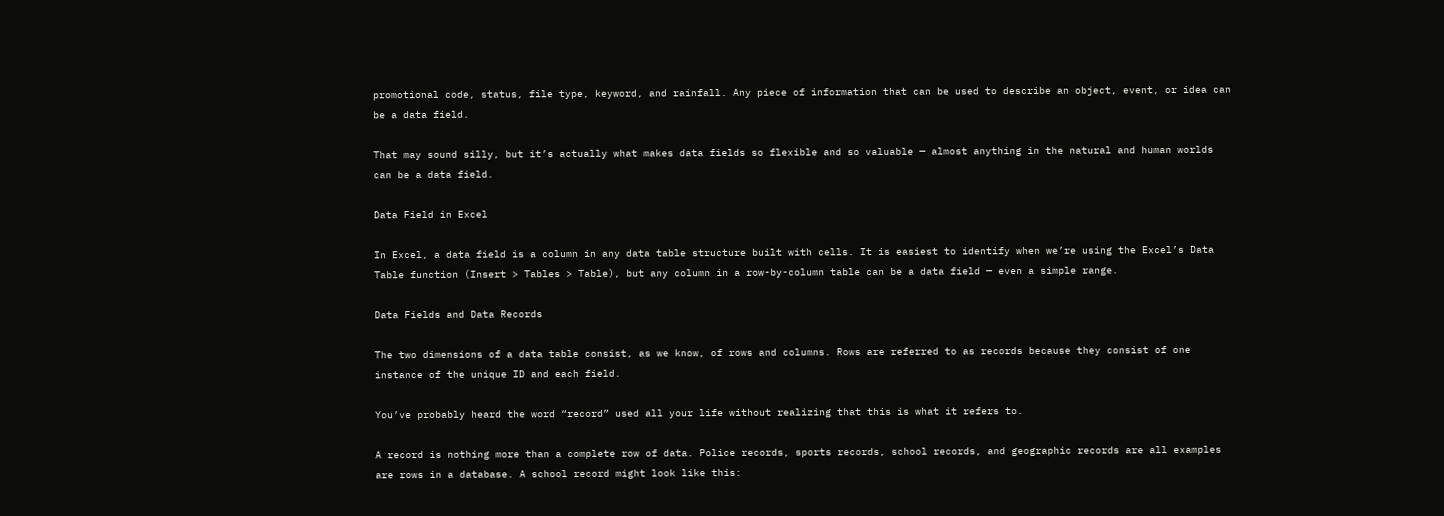promotional code, status, file type, keyword, and rainfall. Any piece of information that can be used to describe an object, event, or idea can be a data field.

That may sound silly, but it’s actually what makes data fields so flexible and so valuable — almost anything in the natural and human worlds can be a data field.

Data Field in Excel

In Excel, a data field is a column in any data table structure built with cells. It is easiest to identify when we’re using the Excel’s Data Table function (Insert > Tables > Table), but any column in a row-by-column table can be a data field — even a simple range.

Data Fields and Data Records

The two dimensions of a data table consist, as we know, of rows and columns. Rows are referred to as records because they consist of one instance of the unique ID and each field.

You’ve probably heard the word “record” used all your life without realizing that this is what it refers to.

A record is nothing more than a complete row of data. Police records, sports records, school records, and geographic records are all examples are rows in a database. A school record might look like this: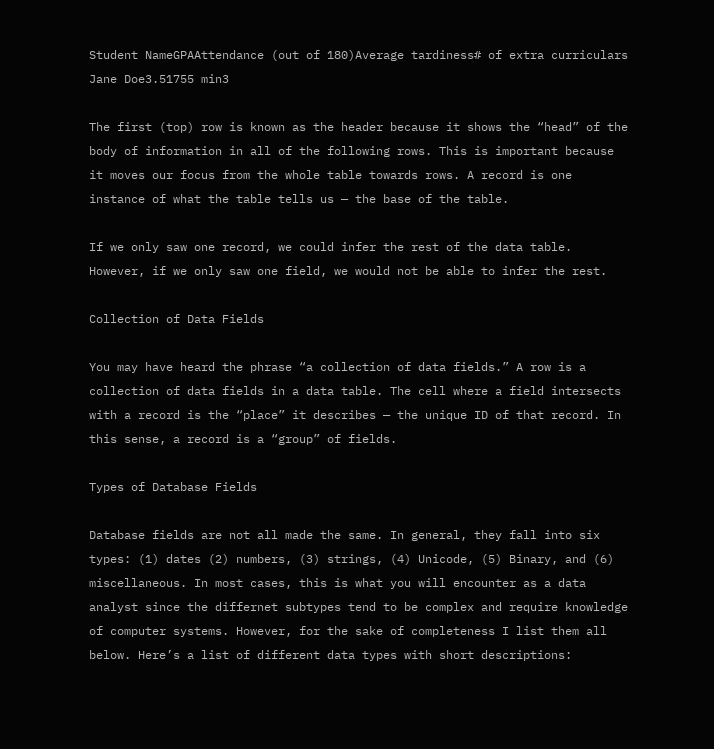Student NameGPAAttendance (out of 180)Average tardiness# of extra curriculars
Jane Doe3.51755 min3

The first (top) row is known as the header because it shows the “head” of the body of information in all of the following rows. This is important because it moves our focus from the whole table towards rows. A record is one instance of what the table tells us — the base of the table.

If we only saw one record, we could infer the rest of the data table. However, if we only saw one field, we would not be able to infer the rest.

Collection of Data Fields

You may have heard the phrase “a collection of data fields.” A row is a collection of data fields in a data table. The cell where a field intersects with a record is the “place” it describes — the unique ID of that record. In this sense, a record is a “group” of fields.

Types of Database Fields

Database fields are not all made the same. In general, they fall into six types: (1) dates (2) numbers, (3) strings, (4) Unicode, (5) Binary, and (6) miscellaneous. In most cases, this is what you will encounter as a data analyst since the differnet subtypes tend to be complex and require knowledge of computer systems. However, for the sake of completeness I list them all below. Here’s a list of different data types with short descriptions: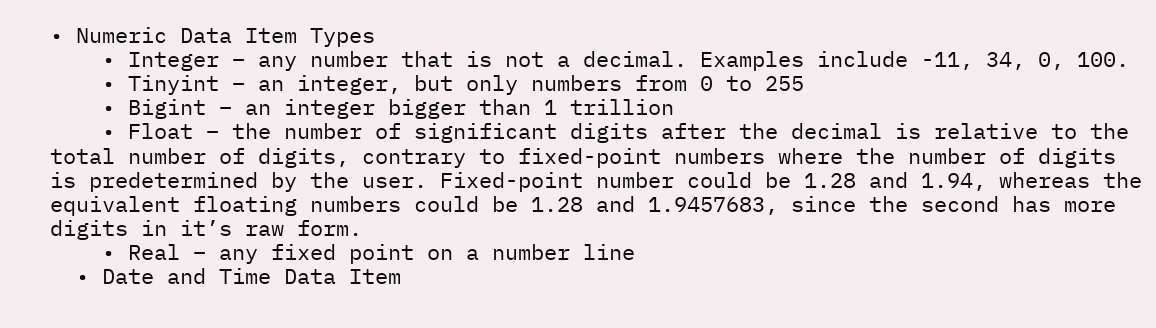• Numeric Data Item Types
    • Integer – any number that is not a decimal. Examples include -11, 34, 0, 100.
    • Tinyint – an integer, but only numbers from 0 to 255
    • Bigint – an integer bigger than 1 trillion
    • Float – the number of significant digits after the decimal is relative to the total number of digits, contrary to fixed-point numbers where the number of digits is predetermined by the user. Fixed-point number could be 1.28 and 1.94, whereas the equivalent floating numbers could be 1.28 and 1.9457683, since the second has more digits in it’s raw form.
    • Real – any fixed point on a number line
  • Date and Time Data Item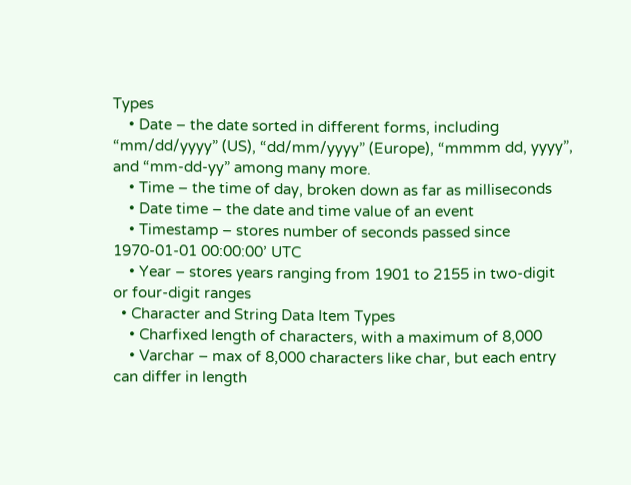Types
    • Date – the date sorted in different forms, including “mm/dd/yyyy” (US), “dd/mm/yyyy” (Europe), “mmmm dd, yyyy”, and “mm-dd-yy” among many more.
    • Time – the time of day, broken down as far as milliseconds
    • Date time – the date and time value of an event
    • Timestamp – stores number of seconds passed since 1970-01-01 00:00:00’ UTC
    • Year – stores years ranging from 1901 to 2155 in two-digit or four-digit ranges
  • Character and String Data Item Types
    • Charfixed length of characters, with a maximum of 8,000
    • Varchar – max of 8,000 characters like char, but each entry can differ in length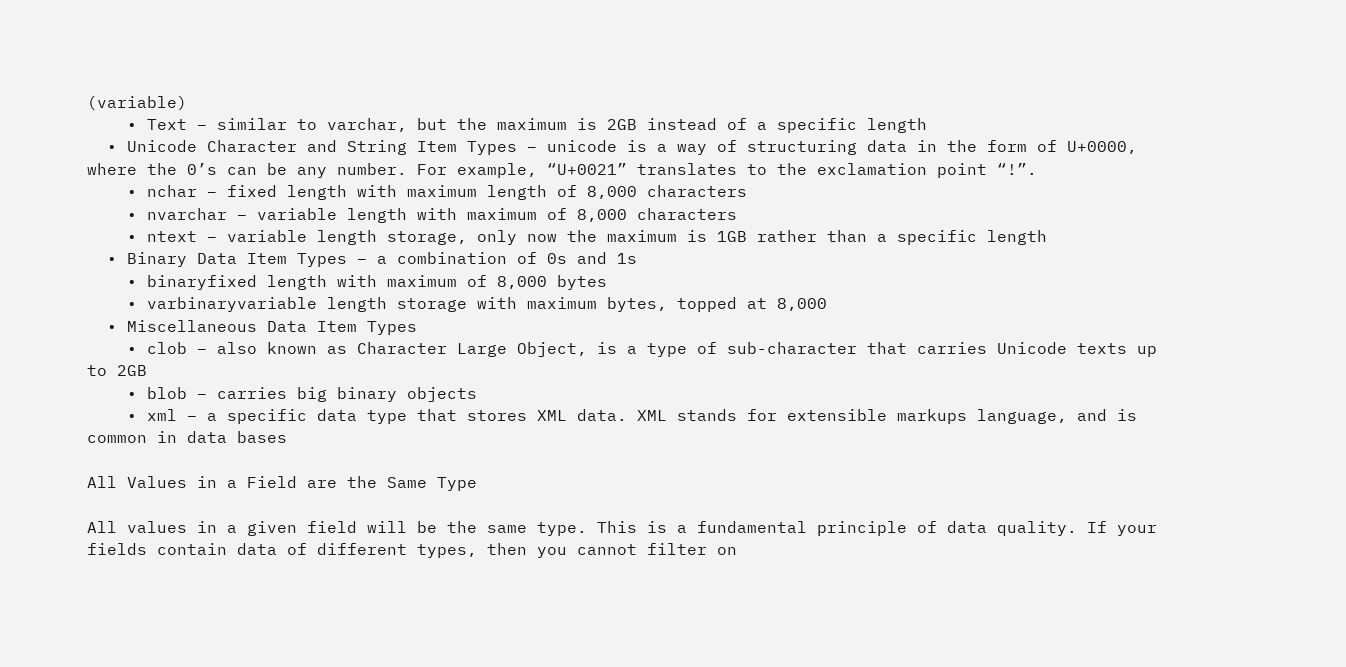(variable)
    • Text – similar to varchar, but the maximum is 2GB instead of a specific length
  • Unicode Character and String Item Types – unicode is a way of structuring data in the form of U+0000, where the 0’s can be any number. For example, “U+0021” translates to the exclamation point “!”.
    • nchar – fixed length with maximum length of 8,000 characters
    • nvarchar – variable length with maximum of 8,000 characters
    • ntext – variable length storage, only now the maximum is 1GB rather than a specific length
  • Binary Data Item Types – a combination of 0s and 1s
    • binaryfixed length with maximum of 8,000 bytes
    • varbinaryvariable length storage with maximum bytes, topped at 8,000
  • Miscellaneous Data Item Types
    • clob – also known as Character Large Object, is a type of sub-character that carries Unicode texts up to 2GB
    • blob – carries big binary objects
    • xml – a specific data type that stores XML data. XML stands for extensible markups language, and is common in data bases

All Values in a Field are the Same Type

All values in a given field will be the same type. This is a fundamental principle of data quality. If your fields contain data of different types, then you cannot filter on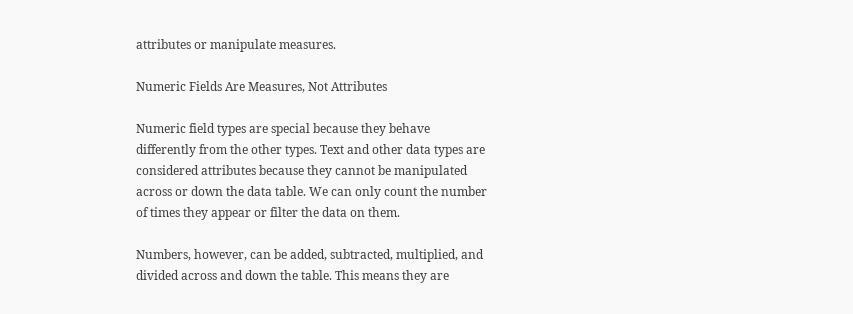attributes or manipulate measures.

Numeric Fields Are Measures, Not Attributes

Numeric field types are special because they behave differently from the other types. Text and other data types are considered attributes because they cannot be manipulated across or down the data table. We can only count the number of times they appear or filter the data on them.

Numbers, however, can be added, subtracted, multiplied, and divided across and down the table. This means they are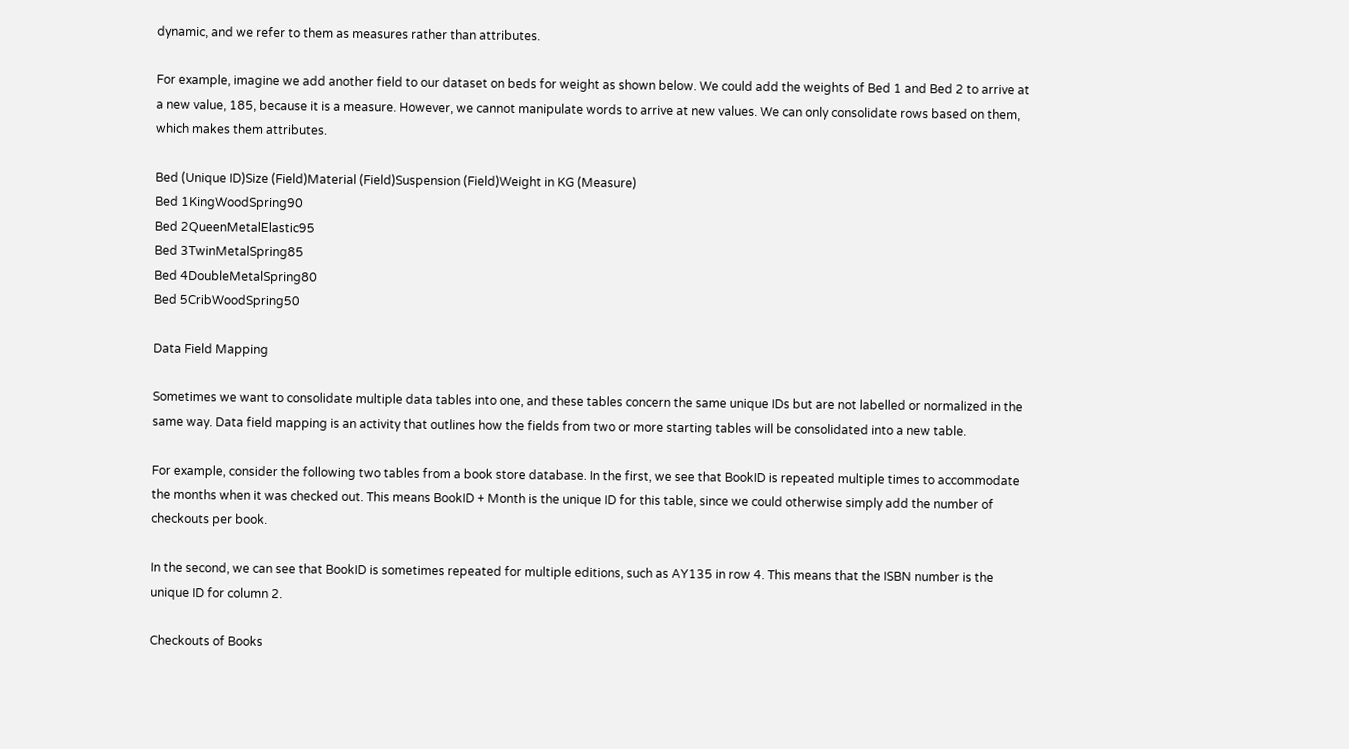dynamic, and we refer to them as measures rather than attributes.

For example, imagine we add another field to our dataset on beds for weight as shown below. We could add the weights of Bed 1 and Bed 2 to arrive at a new value, 185, because it is a measure. However, we cannot manipulate words to arrive at new values. We can only consolidate rows based on them, which makes them attributes.

Bed (Unique ID)Size (Field)Material (Field)Suspension (Field)Weight in KG (Measure)
Bed 1KingWoodSpring90
Bed 2QueenMetalElastic95
Bed 3TwinMetalSpring85
Bed 4DoubleMetalSpring80
Bed 5CribWoodSpring50

Data Field Mapping

Sometimes we want to consolidate multiple data tables into one, and these tables concern the same unique IDs but are not labelled or normalized in the same way. Data field mapping is an activity that outlines how the fields from two or more starting tables will be consolidated into a new table.

For example, consider the following two tables from a book store database. In the first, we see that BookID is repeated multiple times to accommodate the months when it was checked out. This means BookID + Month is the unique ID for this table, since we could otherwise simply add the number of checkouts per book.

In the second, we can see that BookID is sometimes repeated for multiple editions, such as AY135 in row 4. This means that the ISBN number is the unique ID for column 2.

Checkouts of Books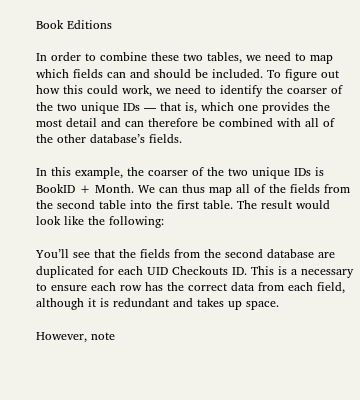Book Editions

In order to combine these two tables, we need to map which fields can and should be included. To figure out how this could work, we need to identify the coarser of the two unique IDs — that is, which one provides the most detail and can therefore be combined with all of the other database’s fields.

In this example, the coarser of the two unique IDs is BookID + Month. We can thus map all of the fields from the second table into the first table. The result would look like the following:

You’ll see that the fields from the second database are duplicated for each UID Checkouts ID. This is a necessary to ensure each row has the correct data from each field, although it is redundant and takes up space.

However, note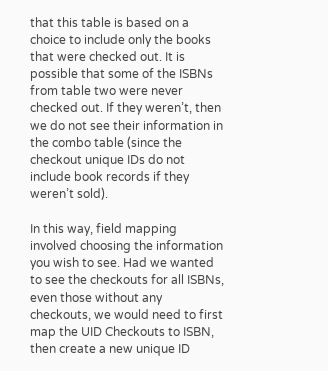that this table is based on a choice to include only the books that were checked out. It is possible that some of the ISBNs from table two were never checked out. If they weren’t, then we do not see their information in the combo table (since the checkout unique IDs do not include book records if they weren’t sold).

In this way, field mapping involved choosing the information you wish to see. Had we wanted to see the checkouts for all ISBNs, even those without any checkouts, we would need to first map the UID Checkouts to ISBN, then create a new unique ID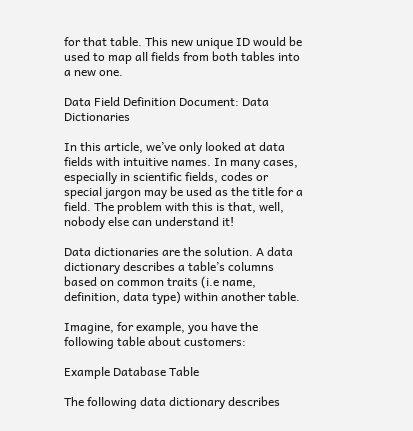for that table. This new unique ID would be used to map all fields from both tables into a new one.

Data Field Definition Document: Data Dictionaries

In this article, we’ve only looked at data fields with intuitive names. In many cases, especially in scientific fields, codes or special jargon may be used as the title for a field. The problem with this is that, well, nobody else can understand it!

Data dictionaries are the solution. A data dictionary describes a table’s columns based on common traits (i.e name, definition, data type) within another table.

Imagine, for example, you have the following table about customers:

Example Database Table

The following data dictionary describes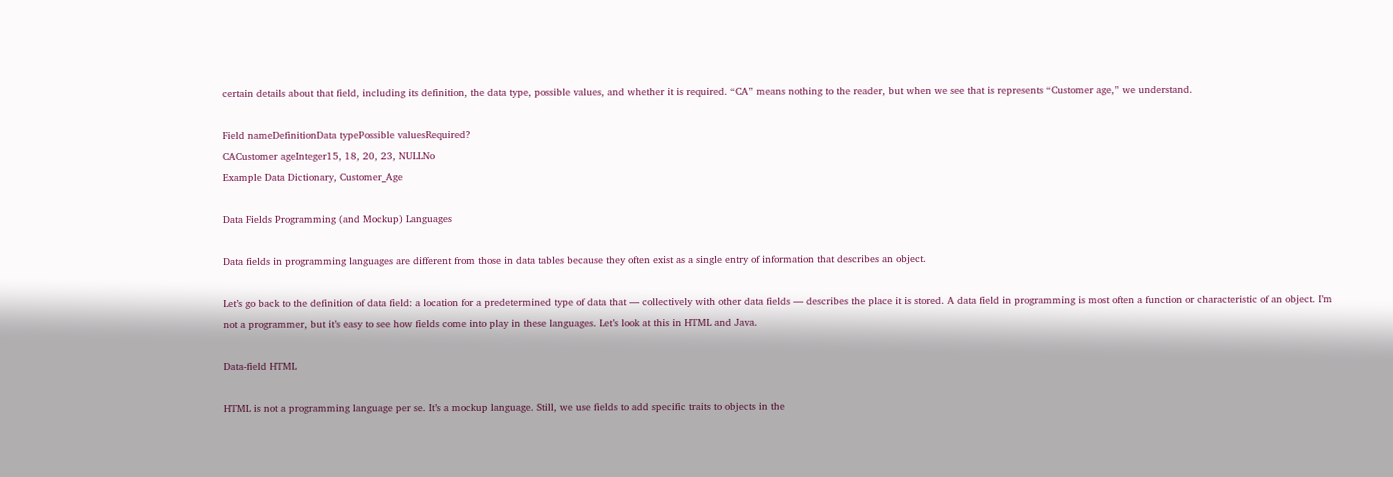certain details about that field, including its definition, the data type, possible values, and whether it is required. “CA” means nothing to the reader, but when we see that is represents “Customer age,” we understand.

Field nameDefinitionData typePossible valuesRequired?
CACustomer ageInteger15, 18, 20, 23, NULLNo
Example Data Dictionary, Customer_Age

Data Fields Programming (and Mockup) Languages

Data fields in programming languages are different from those in data tables because they often exist as a single entry of information that describes an object.

Let’s go back to the definition of data field: a location for a predetermined type of data that — collectively with other data fields — describes the place it is stored. A data field in programming is most often a function or characteristic of an object. I’m not a programmer, but it’s easy to see how fields come into play in these languages. Let’s look at this in HTML and Java.

Data-field HTML

HTML is not a programming language per se. It’s a mockup language. Still, we use fields to add specific traits to objects in the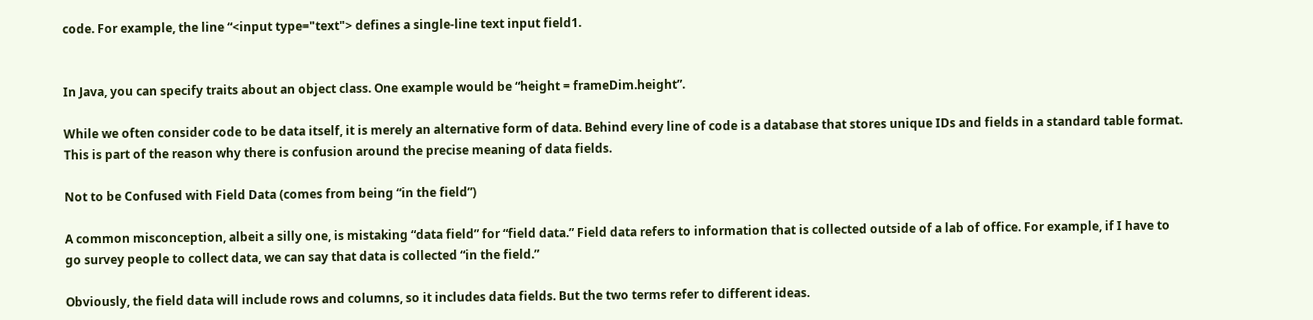code. For example, the line “<input type="text"> defines a single-line text input field1.


In Java, you can specify traits about an object class. One example would be “height = frameDim.height”.

While we often consider code to be data itself, it is merely an alternative form of data. Behind every line of code is a database that stores unique IDs and fields in a standard table format. This is part of the reason why there is confusion around the precise meaning of data fields.

Not to be Confused with Field Data (comes from being “in the field”)

A common misconception, albeit a silly one, is mistaking “data field” for “field data.” Field data refers to information that is collected outside of a lab of office. For example, if I have to go survey people to collect data, we can say that data is collected “in the field.”

Obviously, the field data will include rows and columns, so it includes data fields. But the two terms refer to different ideas.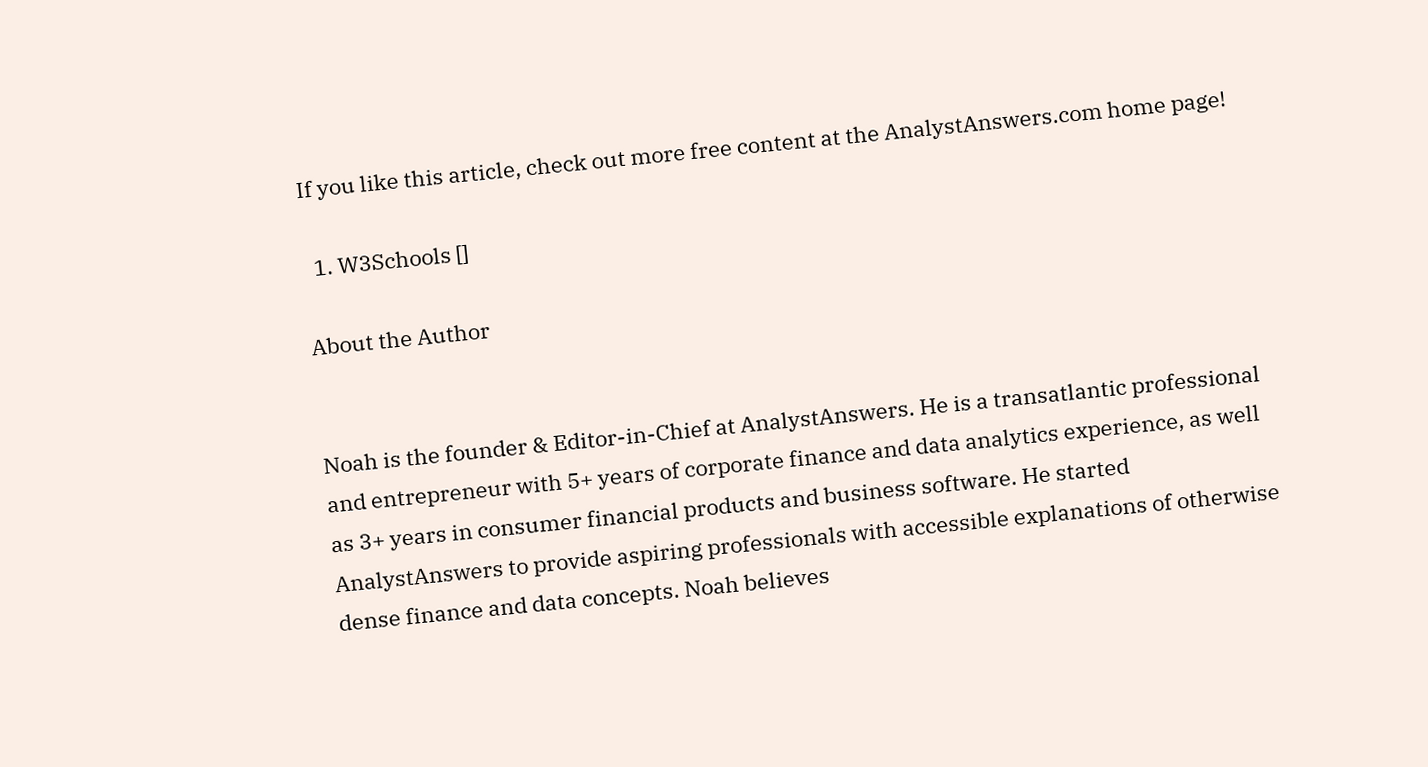If you like this article, check out more free content at the AnalystAnswers.com home page!

  1. W3Schools []

About the Author


Noah is the founder & Editor-in-Chief at AnalystAnswers. He is a transatlantic professional and entrepreneur with 5+ years of corporate finance and data analytics experience, as well as 3+ years in consumer financial products and business software. He started AnalystAnswers to provide aspiring professionals with accessible explanations of otherwise dense finance and data concepts. Noah believes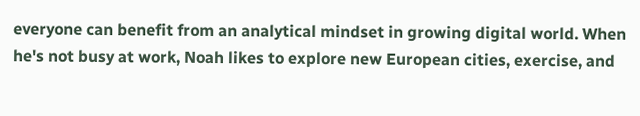everyone can benefit from an analytical mindset in growing digital world. When he's not busy at work, Noah likes to explore new European cities, exercise, and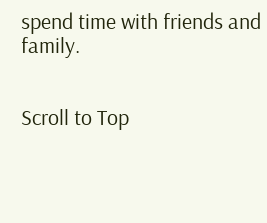spend time with friends and family.


Scroll to Top